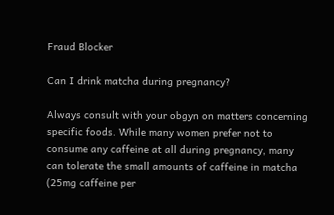Fraud Blocker

Can I drink matcha during pregnancy?

Always consult with your obgyn on matters concerning specific foods. While many women prefer not to consume any caffeine at all during pregnancy, many can tolerate the small amounts of caffeine in matcha (25mg caffeine per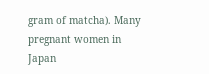gram of matcha). Many pregnant women in Japan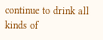continue to drink all kinds of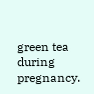green tea during pregnancy.